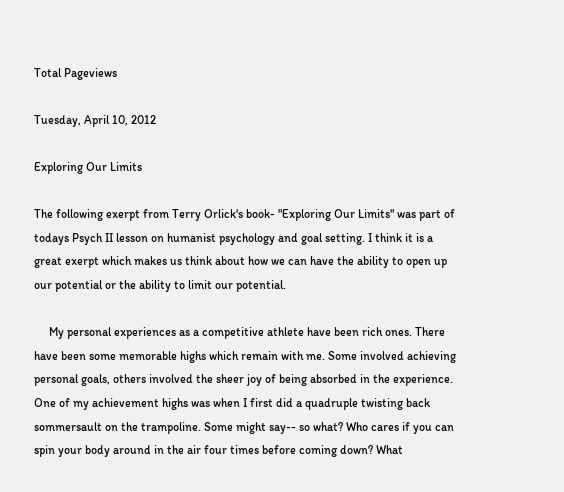Total Pageviews

Tuesday, April 10, 2012

Exploring Our Limits

The following exerpt from Terry Orlick's book- "Exploring Our Limits" was part of todays Psych II lesson on humanist psychology and goal setting. I think it is a great exerpt which makes us think about how we can have the ability to open up our potential or the ability to limit our potential.

     My personal experiences as a competitive athlete have been rich ones. There have been some memorable highs which remain with me. Some involved achieving personal goals, others involved the sheer joy of being absorbed in the experience. One of my achievement highs was when I first did a quadruple twisting back sommersault on the trampoline. Some might say-- so what? Who cares if you can spin your body around in the air four times before coming down? What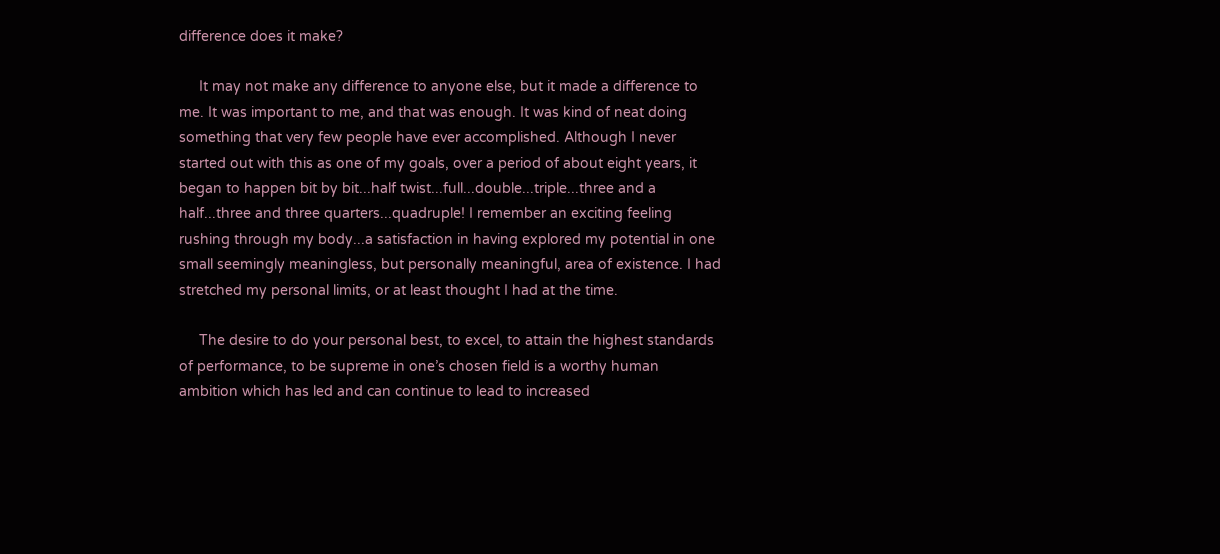difference does it make?

     It may not make any difference to anyone else, but it made a difference to me. It was important to me, and that was enough. It was kind of neat doing something that very few people have ever accomplished. Although I never started out with this as one of my goals, over a period of about eight years, it began to happen bit by bit...half twist...full...double...triple...three and a half...three and three quarters...quadruple! I remember an exciting feeling rushing through my body...a satisfaction in having explored my potential in one small seemingly meaningless, but personally meaningful, area of existence. I had stretched my personal limits, or at least thought I had at the time.

     The desire to do your personal best, to excel, to attain the highest standards of performance, to be supreme in one’s chosen field is a worthy human ambition which has led and can continue to lead to increased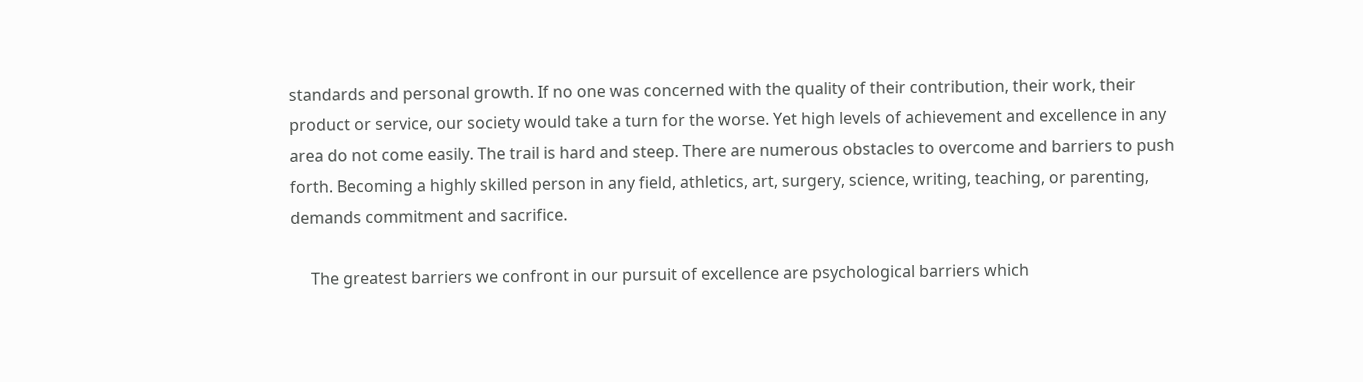standards and personal growth. If no one was concerned with the quality of their contribution, their work, their product or service, our society would take a turn for the worse. Yet high levels of achievement and excellence in any area do not come easily. The trail is hard and steep. There are numerous obstacles to overcome and barriers to push forth. Becoming a highly skilled person in any field, athletics, art, surgery, science, writing, teaching, or parenting, demands commitment and sacrifice.

     The greatest barriers we confront in our pursuit of excellence are psychological barriers which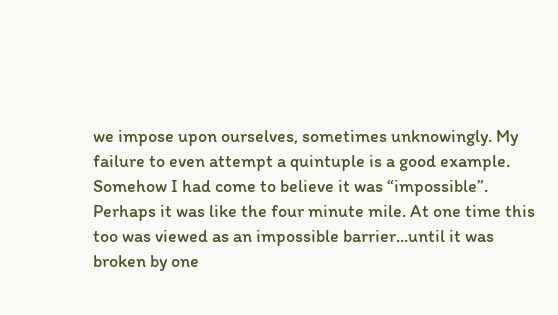we impose upon ourselves, sometimes unknowingly. My failure to even attempt a quintuple is a good example. Somehow I had come to believe it was “impossible”. Perhaps it was like the four minute mile. At one time this too was viewed as an impossible barrier...until it was broken by one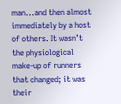man...and then almost immediately by a host of others. It wasn’t the physiological make-up of runners that changed; it was their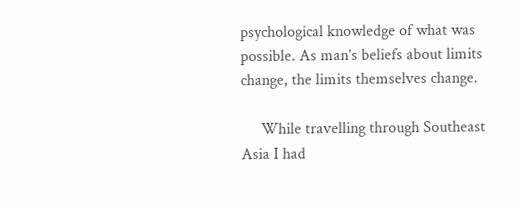psychological knowledge of what was possible. As man’s beliefs about limits change, the limits themselves change.

     While travelling through Southeast Asia I had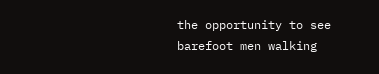the opportunity to see barefoot men walking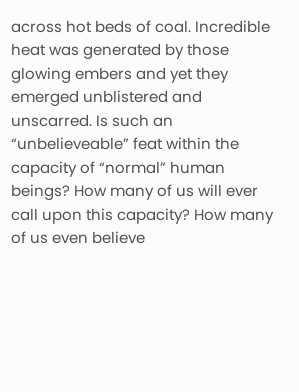across hot beds of coal. Incredible heat was generated by those glowing embers and yet they emerged unblistered and unscarred. Is such an “unbelieveable” feat within the capacity of “normal” human beings? How many of us will ever call upon this capacity? How many of us even believe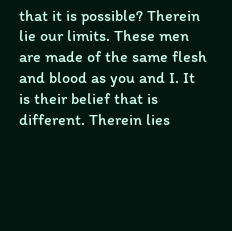that it is possible? Therein lie our limits. These men are made of the same flesh and blood as you and I. It is their belief that is different. Therein lies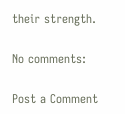their strength.

No comments:

Post a Comment